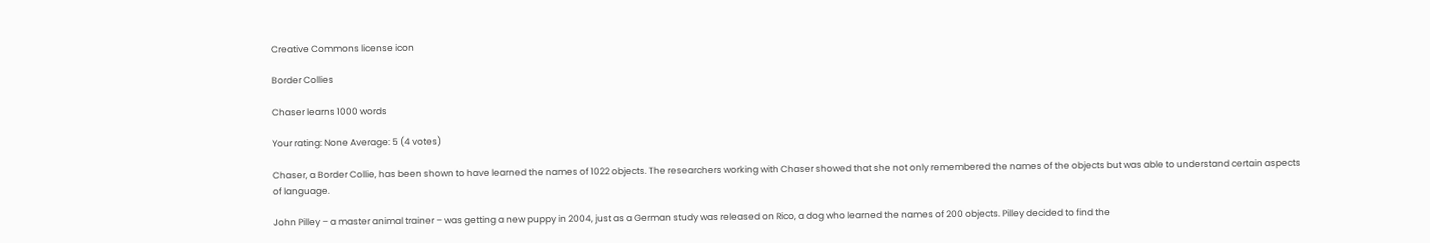Creative Commons license icon

Border Collies

Chaser learns 1000 words

Your rating: None Average: 5 (4 votes)

Chaser, a Border Collie, has been shown to have learned the names of 1022 objects. The researchers working with Chaser showed that she not only remembered the names of the objects but was able to understand certain aspects of language.

John Pilley – a master animal trainer – was getting a new puppy in 2004, just as a German study was released on Rico, a dog who learned the names of 200 objects. Pilley decided to find the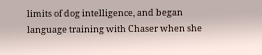limits of dog intelligence, and began language training with Chaser when she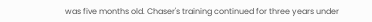was five months old. Chaser's training continued for three years under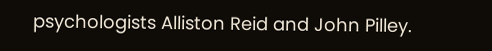psychologists Alliston Reid and John Pilley.